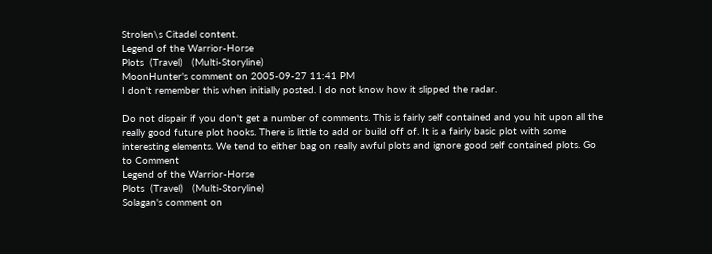Strolen\s Citadel content.
Legend of the Warrior-Horse
Plots  (Travel)   (Multi-Storyline)
MoonHunter's comment on 2005-09-27 11:41 PM
I don't remember this when initially posted. I do not know how it slipped the radar.

Do not dispair if you don't get a number of comments. This is fairly self contained and you hit upon all the really good future plot hooks. There is little to add or build off of. It is a fairly basic plot with some interesting elements. We tend to either bag on really awful plots and ignore good self contained plots. Go to Comment
Legend of the Warrior-Horse
Plots  (Travel)   (Multi-Storyline)
Solagan's comment on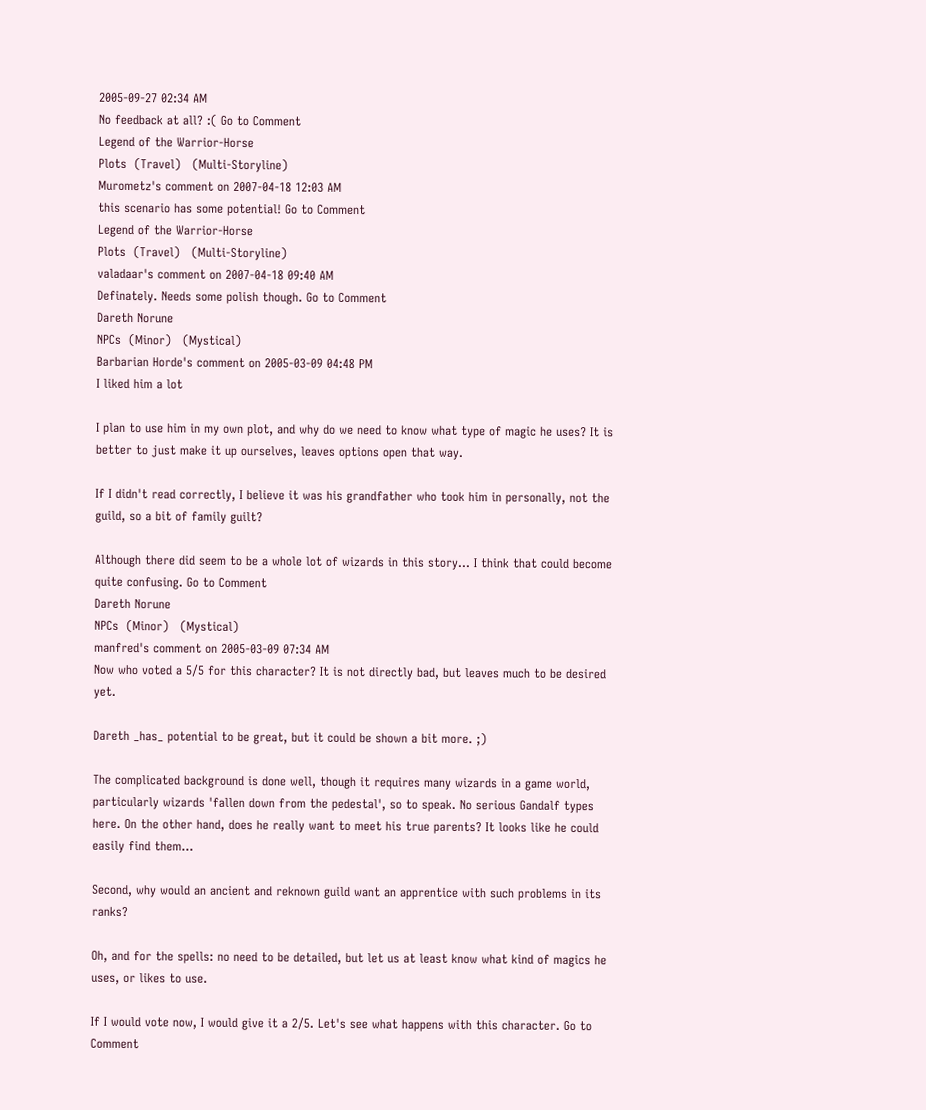2005-09-27 02:34 AM
No feedback at all? :( Go to Comment
Legend of the Warrior-Horse
Plots  (Travel)   (Multi-Storyline)
Murometz's comment on 2007-04-18 12:03 AM
this scenario has some potential! Go to Comment
Legend of the Warrior-Horse
Plots  (Travel)   (Multi-Storyline)
valadaar's comment on 2007-04-18 09:40 AM
Definately. Needs some polish though. Go to Comment
Dareth Norune
NPCs  (Minor)   (Mystical)
Barbarian Horde's comment on 2005-03-09 04:48 PM
I liked him a lot

I plan to use him in my own plot, and why do we need to know what type of magic he uses? It is better to just make it up ourselves, leaves options open that way.

If I didn't read correctly, I believe it was his grandfather who took him in personally, not the guild, so a bit of family guilt?

Although there did seem to be a whole lot of wizards in this story... I think that could become quite confusing. Go to Comment
Dareth Norune
NPCs  (Minor)   (Mystical)
manfred's comment on 2005-03-09 07:34 AM
Now who voted a 5/5 for this character? It is not directly bad, but leaves much to be desired yet.

Dareth _has_ potential to be great, but it could be shown a bit more. ;)

The complicated background is done well, though it requires many wizards in a game world, particularly wizards 'fallen down from the pedestal', so to speak. No serious Gandalf types here. On the other hand, does he really want to meet his true parents? It looks like he could easily find them...

Second, why would an ancient and reknown guild want an apprentice with such problems in its ranks?

Oh, and for the spells: no need to be detailed, but let us at least know what kind of magics he uses, or likes to use.

If I would vote now, I would give it a 2/5. Let's see what happens with this character. Go to Comment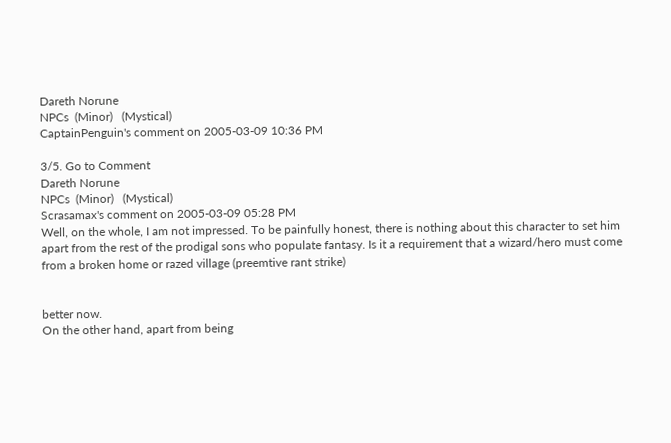Dareth Norune
NPCs  (Minor)   (Mystical)
CaptainPenguin's comment on 2005-03-09 10:36 PM

3/5. Go to Comment
Dareth Norune
NPCs  (Minor)   (Mystical)
Scrasamax's comment on 2005-03-09 05:28 PM
Well, on the whole, I am not impressed. To be painfully honest, there is nothing about this character to set him apart from the rest of the prodigal sons who populate fantasy. Is it a requirement that a wizard/hero must come from a broken home or razed village (preemtive rant strike)


better now.
On the other hand, apart from being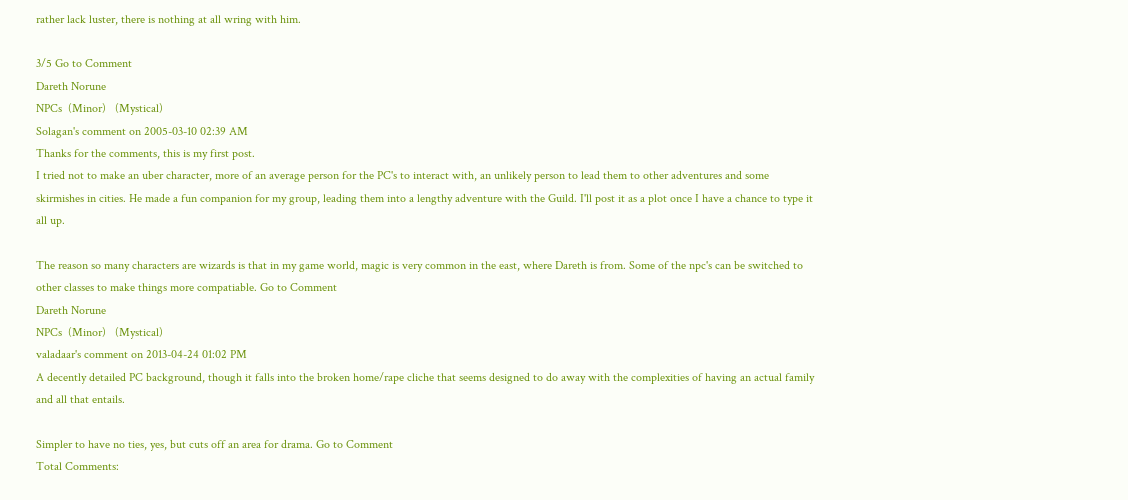rather lack luster, there is nothing at all wring with him.

3/5 Go to Comment
Dareth Norune
NPCs  (Minor)   (Mystical)
Solagan's comment on 2005-03-10 02:39 AM
Thanks for the comments, this is my first post.
I tried not to make an uber character, more of an average person for the PC's to interact with, an unlikely person to lead them to other adventures and some skirmishes in cities. He made a fun companion for my group, leading them into a lengthy adventure with the Guild. I'll post it as a plot once I have a chance to type it all up.

The reason so many characters are wizards is that in my game world, magic is very common in the east, where Dareth is from. Some of the npc's can be switched to other classes to make things more compatiable. Go to Comment
Dareth Norune
NPCs  (Minor)   (Mystical)
valadaar's comment on 2013-04-24 01:02 PM
A decently detailed PC background, though it falls into the broken home/rape cliche that seems designed to do away with the complexities of having an actual family and all that entails.

Simpler to have no ties, yes, but cuts off an area for drama. Go to Comment
Total Comments: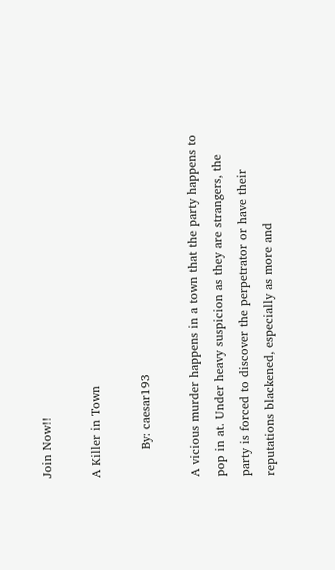Join Now!!

A Killer in Town

       By: caesar193

A vicious murder happens in a town that the party happens to pop in at. Under heavy suspicion as they are strangers, the party is forced to discover the perpetrator or have their reputations blackened, especially as more and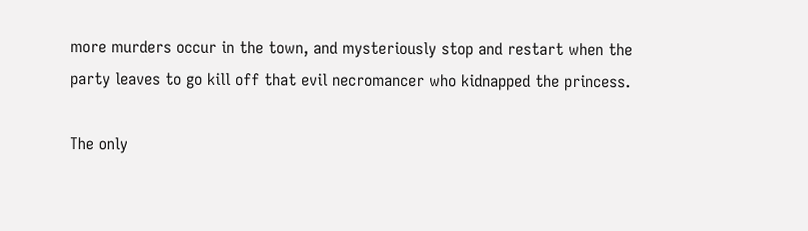more murders occur in the town, and mysteriously stop and restart when the party leaves to go kill off that evil necromancer who kidnapped the princess.

The only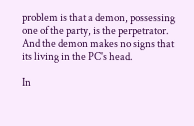problem is that a demon, possessing one of the party, is the perpetrator. And the demon makes no signs that its living in the PC's head.

In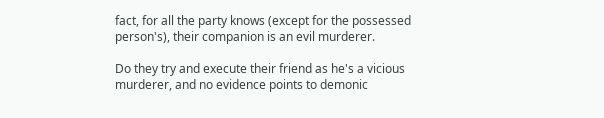fact, for all the party knows (except for the possessed person's), their companion is an evil murderer.

Do they try and execute their friend as he's a vicious murderer, and no evidence points to demonic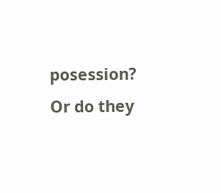posession? Or do they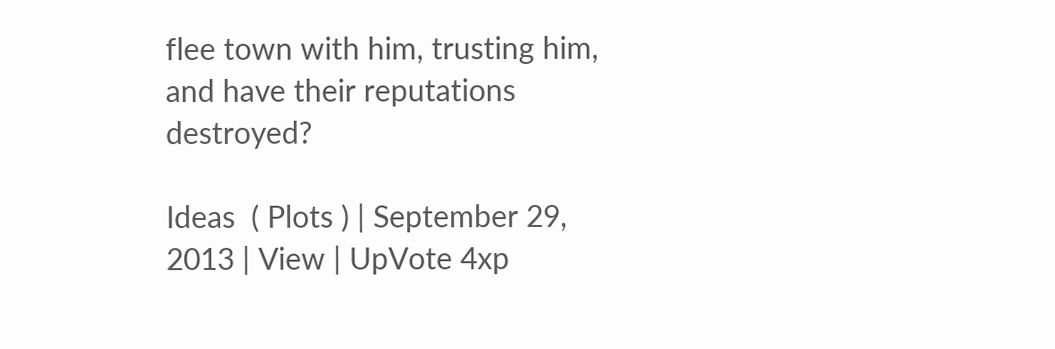flee town with him, trusting him, and have their reputations destroyed?

Ideas  ( Plots ) | September 29, 2013 | View | UpVote 4xp